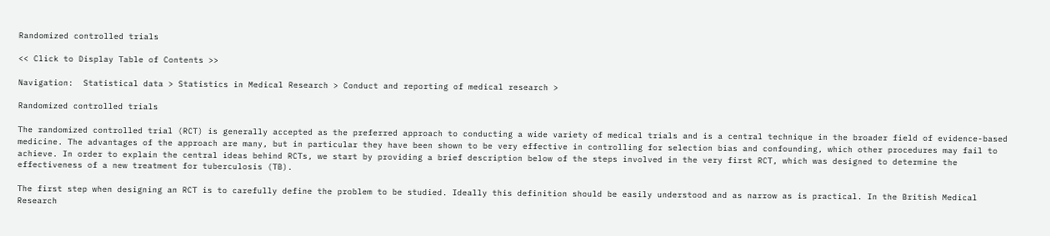Randomized controlled trials

<< Click to Display Table of Contents >>

Navigation:  Statistical data > Statistics in Medical Research > Conduct and reporting of medical research >

Randomized controlled trials

The randomized controlled trial (RCT) is generally accepted as the preferred approach to conducting a wide variety of medical trials and is a central technique in the broader field of evidence-based medicine. The advantages of the approach are many, but in particular they have been shown to be very effective in controlling for selection bias and confounding, which other procedures may fail to achieve. In order to explain the central ideas behind RCTs, we start by providing a brief description below of the steps involved in the very first RCT, which was designed to determine the effectiveness of a new treatment for tuberculosis (TB).

The first step when designing an RCT is to carefully define the problem to be studied. Ideally this definition should be easily understood and as narrow as is practical. In the British Medical Research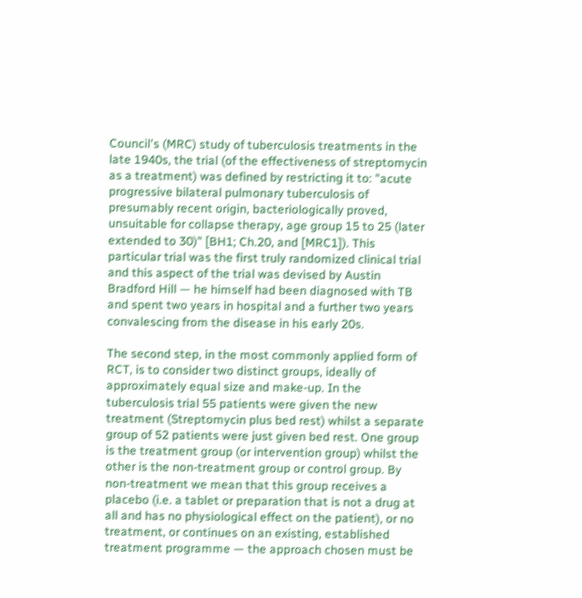Council's (MRC) study of tuberculosis treatments in the late 1940s, the trial (of the effectiveness of streptomycin as a treatment) was defined by restricting it to: "acute progressive bilateral pulmonary tuberculosis of presumably recent origin, bacteriologically proved, unsuitable for collapse therapy, age group 15 to 25 (later extended to 30)" [BH1; Ch.20, and [MRC1]). This particular trial was the first truly randomized clinical trial and this aspect of the trial was devised by Austin Bradford Hill — he himself had been diagnosed with TB and spent two years in hospital and a further two years convalescing from the disease in his early 20s.

The second step, in the most commonly applied form of RCT, is to consider two distinct groups, ideally of approximately equal size and make-up. In the tuberculosis trial 55 patients were given the new treatment (Streptomycin plus bed rest) whilst a separate group of 52 patients were just given bed rest. One group is the treatment group (or intervention group) whilst the other is the non-treatment group or control group. By non-treatment we mean that this group receives a placebo (i.e. a tablet or preparation that is not a drug at all and has no physiological effect on the patient), or no treatment, or continues on an existing, established treatment programme — the approach chosen must be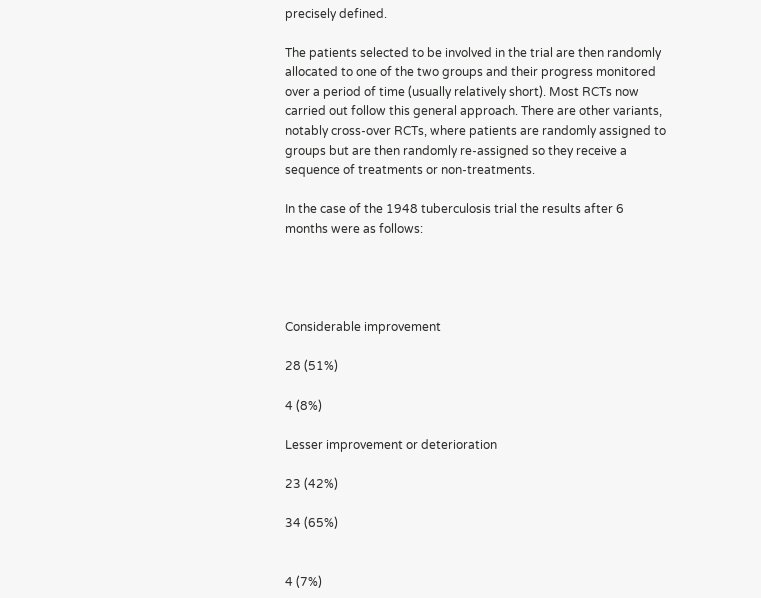precisely defined.

The patients selected to be involved in the trial are then randomly allocated to one of the two groups and their progress monitored over a period of time (usually relatively short). Most RCTs now carried out follow this general approach. There are other variants, notably cross-over RCTs, where patients are randomly assigned to groups but are then randomly re-assigned so they receive a sequence of treatments or non-treatments.

In the case of the 1948 tuberculosis trial the results after 6 months were as follows:




Considerable improvement

28 (51%)

4 (8%)

Lesser improvement or deterioration

23 (42%)

34 (65%)


4 (7%)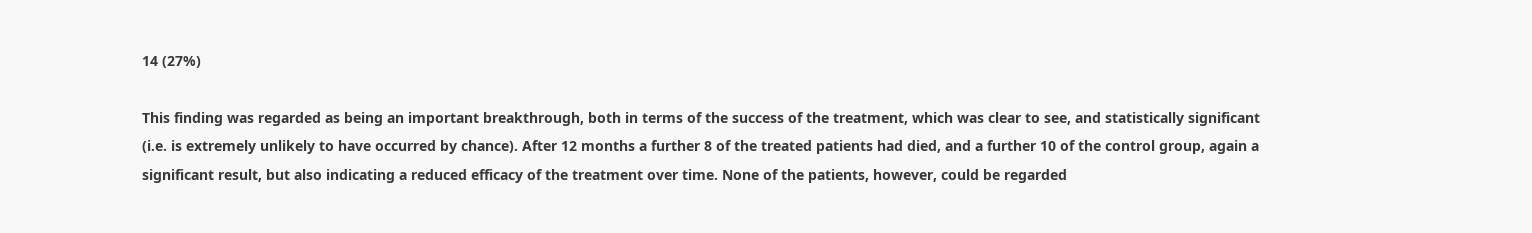14 (27%)

This finding was regarded as being an important breakthrough, both in terms of the success of the treatment, which was clear to see, and statistically significant (i.e. is extremely unlikely to have occurred by chance). After 12 months a further 8 of the treated patients had died, and a further 10 of the control group, again a significant result, but also indicating a reduced efficacy of the treatment over time. None of the patients, however, could be regarded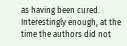as having been cured. Interestingly enough, at the time the authors did not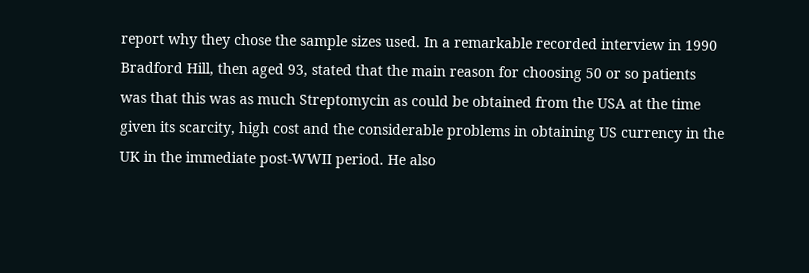report why they chose the sample sizes used. In a remarkable recorded interview in 1990 Bradford Hill, then aged 93, stated that the main reason for choosing 50 or so patients was that this was as much Streptomycin as could be obtained from the USA at the time given its scarcity, high cost and the considerable problems in obtaining US currency in the UK in the immediate post-WWII period. He also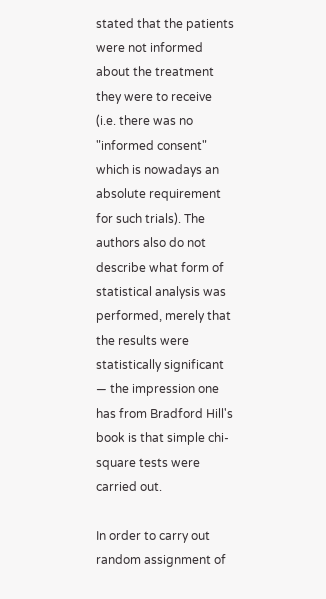stated that the patients were not informed about the treatment they were to receive (i.e. there was no "informed consent" which is nowadays an absolute requirement for such trials). The authors also do not describe what form of statistical analysis was performed, merely that the results were statistically significant — the impression one has from Bradford Hill's book is that simple chi-square tests were carried out.

In order to carry out random assignment of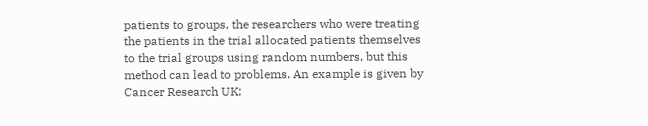patients to groups, the researchers who were treating the patients in the trial allocated patients themselves to the trial groups using random numbers, but this method can lead to problems. An example is given by Cancer Research UK: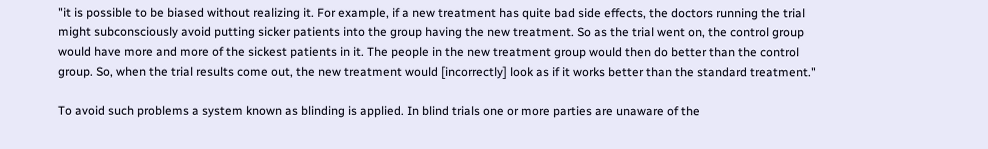"it is possible to be biased without realizing it. For example, if a new treatment has quite bad side effects, the doctors running the trial might subconsciously avoid putting sicker patients into the group having the new treatment. So as the trial went on, the control group would have more and more of the sickest patients in it. The people in the new treatment group would then do better than the control group. So, when the trial results come out, the new treatment would [incorrectly] look as if it works better than the standard treatment."

To avoid such problems a system known as blinding is applied. In blind trials one or more parties are unaware of the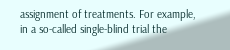assignment of treatments. For example, in a so-called single-blind trial the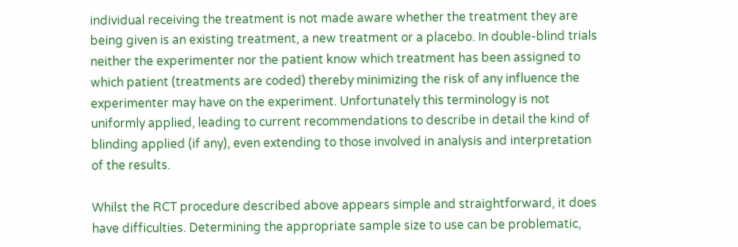individual receiving the treatment is not made aware whether the treatment they are being given is an existing treatment, a new treatment or a placebo. In double-blind trials neither the experimenter nor the patient know which treatment has been assigned to which patient (treatments are coded) thereby minimizing the risk of any influence the experimenter may have on the experiment. Unfortunately this terminology is not uniformly applied, leading to current recommendations to describe in detail the kind of blinding applied (if any), even extending to those involved in analysis and interpretation of the results.

Whilst the RCT procedure described above appears simple and straightforward, it does have difficulties. Determining the appropriate sample size to use can be problematic,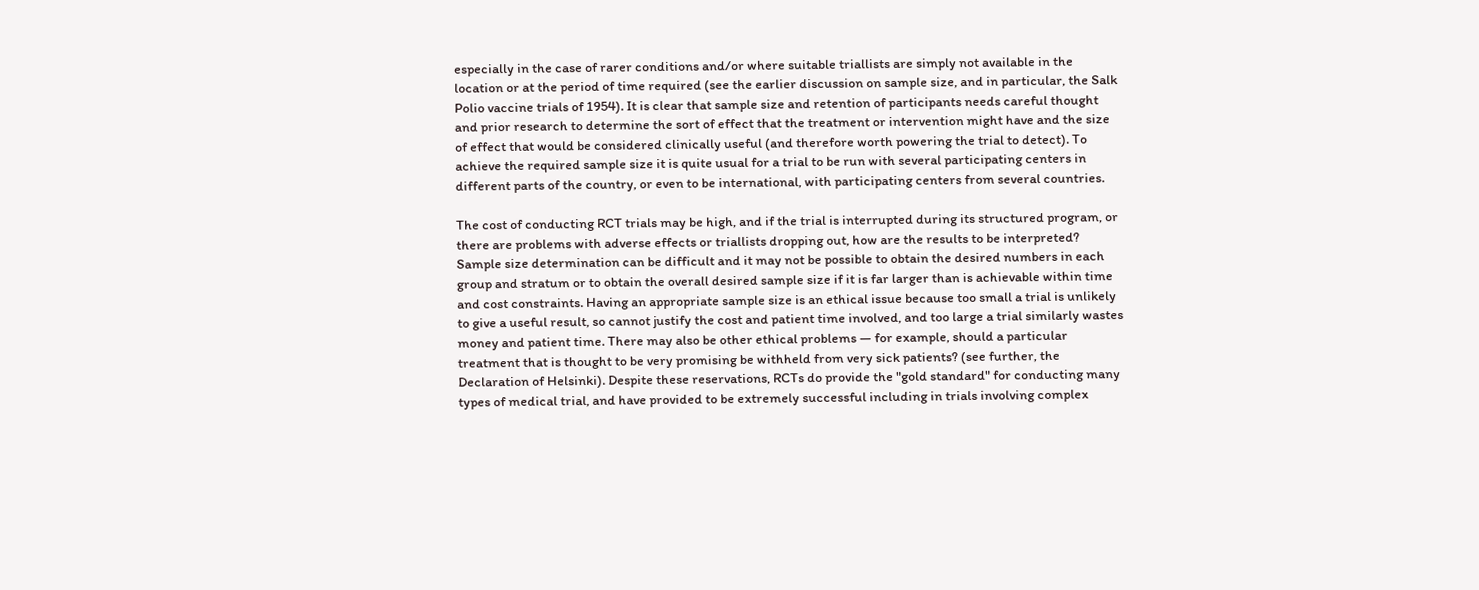especially in the case of rarer conditions and/or where suitable triallists are simply not available in the location or at the period of time required (see the earlier discussion on sample size, and in particular, the Salk Polio vaccine trials of 1954). It is clear that sample size and retention of participants needs careful thought and prior research to determine the sort of effect that the treatment or intervention might have and the size of effect that would be considered clinically useful (and therefore worth powering the trial to detect). To achieve the required sample size it is quite usual for a trial to be run with several participating centers in different parts of the country, or even to be international, with participating centers from several countries.

The cost of conducting RCT trials may be high, and if the trial is interrupted during its structured program, or there are problems with adverse effects or triallists dropping out, how are the results to be interpreted? Sample size determination can be difficult and it may not be possible to obtain the desired numbers in each group and stratum or to obtain the overall desired sample size if it is far larger than is achievable within time and cost constraints. Having an appropriate sample size is an ethical issue because too small a trial is unlikely to give a useful result, so cannot justify the cost and patient time involved, and too large a trial similarly wastes money and patient time. There may also be other ethical problems — for example, should a particular treatment that is thought to be very promising be withheld from very sick patients? (see further, the Declaration of Helsinki). Despite these reservations, RCTs do provide the "gold standard" for conducting many types of medical trial, and have provided to be extremely successful including in trials involving complex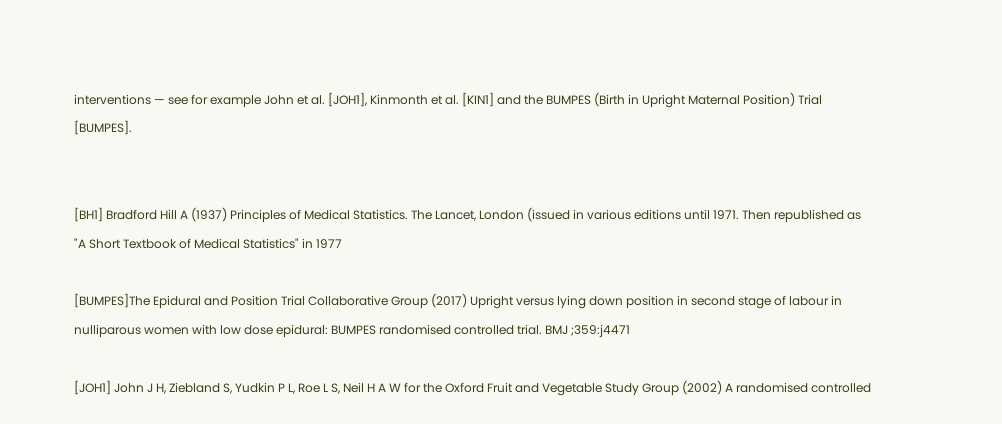interventions — see for example John et al. [JOH1], Kinmonth et al. [KIN1] and the BUMPES (Birth in Upright Maternal Position) Trial [BUMPES].


[BH1] Bradford Hill A (1937) Principles of Medical Statistics. The Lancet, London (issued in various editions until 1971. Then republished as "A Short Textbook of Medical Statistics" in 1977

[BUMPES]The Epidural and Position Trial Collaborative Group (2017) Upright versus lying down position in second stage of labour in nulliparous women with low dose epidural: BUMPES randomised controlled trial. BMJ ;359:j4471

[JOH1] John J H, Ziebland S, Yudkin P L, Roe L S, Neil H A W for the Oxford Fruit and Vegetable Study Group (2002) A randomised controlled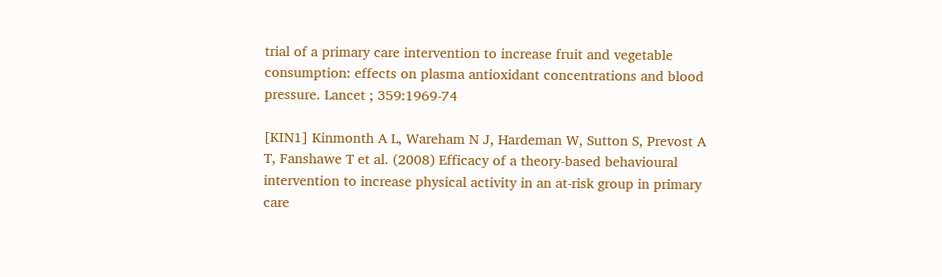trial of a primary care intervention to increase fruit and vegetable consumption: effects on plasma antioxidant concentrations and blood pressure. Lancet ; 359:1969-74

[KIN1] Kinmonth A L, Wareham N J, Hardeman W, Sutton S, Prevost A T, Fanshawe T et al. (2008) Efficacy of a theory-based behavioural intervention to increase physical activity in an at-risk group in primary care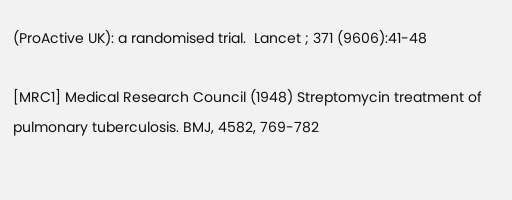(ProActive UK): a randomised trial.  Lancet ; 371 (9606):41-48

[MRC1] Medical Research Council (1948) Streptomycin treatment of pulmonary tuberculosis. BMJ, 4582, 769-782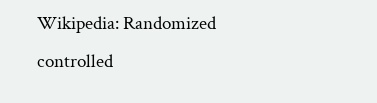Wikipedia: Randomized controlled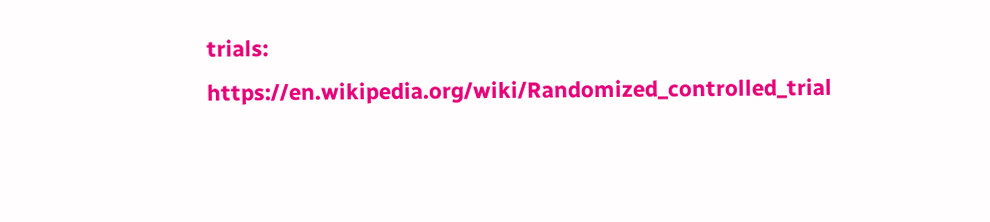trials: https://en.wikipedia.org/wiki/Randomized_controlled_trial